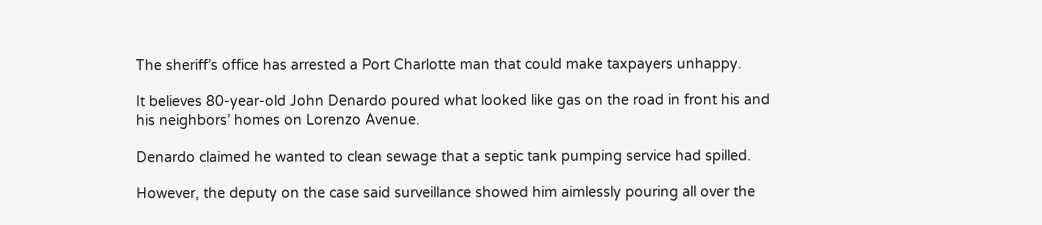The sheriff’s office has arrested a Port Charlotte man that could make taxpayers unhappy.

It believes 80-year-old John Denardo poured what looked like gas on the road in front his and his neighbors’ homes on Lorenzo Avenue.

Denardo claimed he wanted to clean sewage that a septic tank pumping service had spilled.

However, the deputy on the case said surveillance showed him aimlessly pouring all over the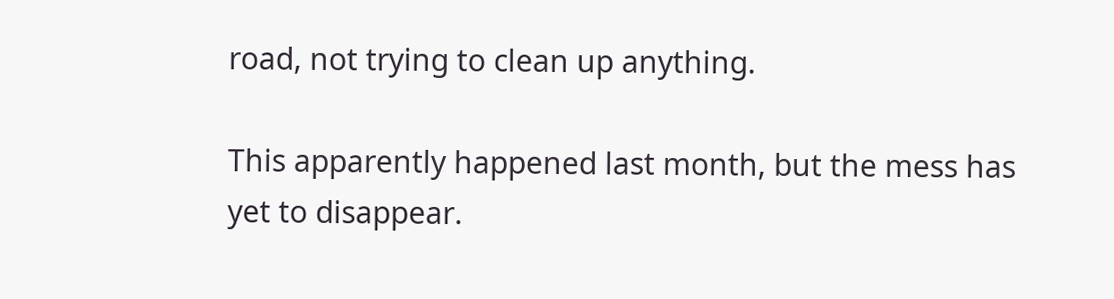road, not trying to clean up anything.

This apparently happened last month, but the mess has yet to disappear.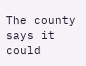The county says it could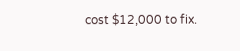cost $12,000 to fix.